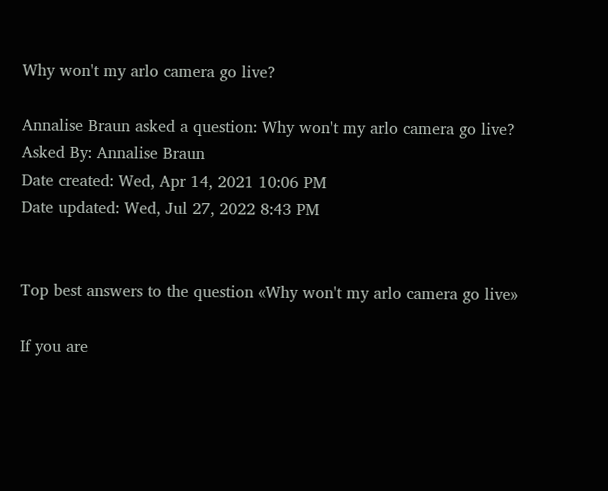Why won't my arlo camera go live?

Annalise Braun asked a question: Why won't my arlo camera go live?
Asked By: Annalise Braun
Date created: Wed, Apr 14, 2021 10:06 PM
Date updated: Wed, Jul 27, 2022 8:43 PM


Top best answers to the question «Why won't my arlo camera go live»

If you are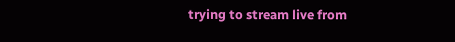trying to stream live from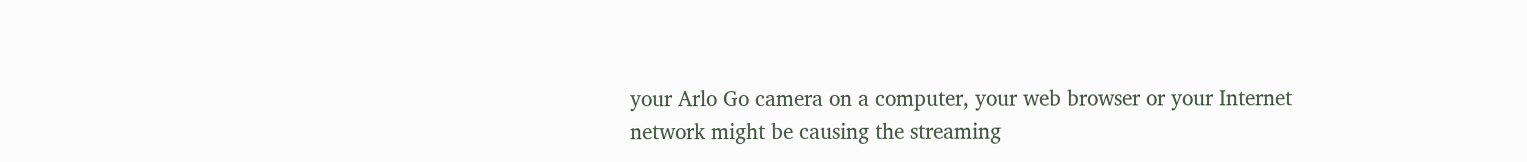your Arlo Go camera on a computer, your web browser or your Internet network might be causing the streaming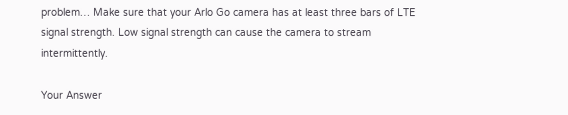problem… Make sure that your Arlo Go camera has at least three bars of LTE signal strength. Low signal strength can cause the camera to stream intermittently.

Your Answer